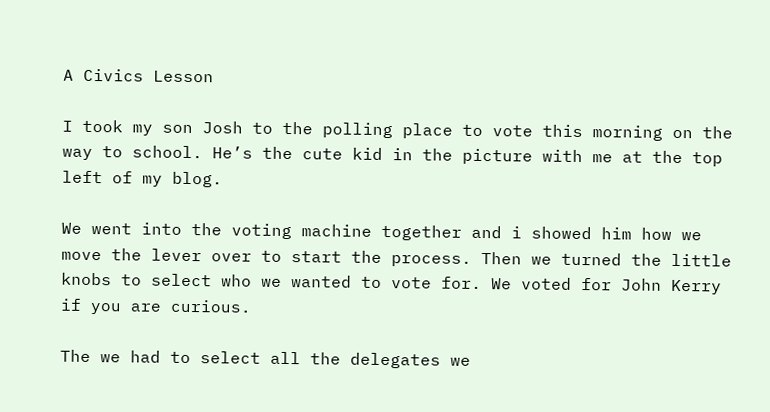A Civics Lesson

I took my son Josh to the polling place to vote this morning on the way to school. He’s the cute kid in the picture with me at the top left of my blog.

We went into the voting machine together and i showed him how we move the lever over to start the process. Then we turned the little knobs to select who we wanted to vote for. We voted for John Kerry if you are curious.

The we had to select all the delegates we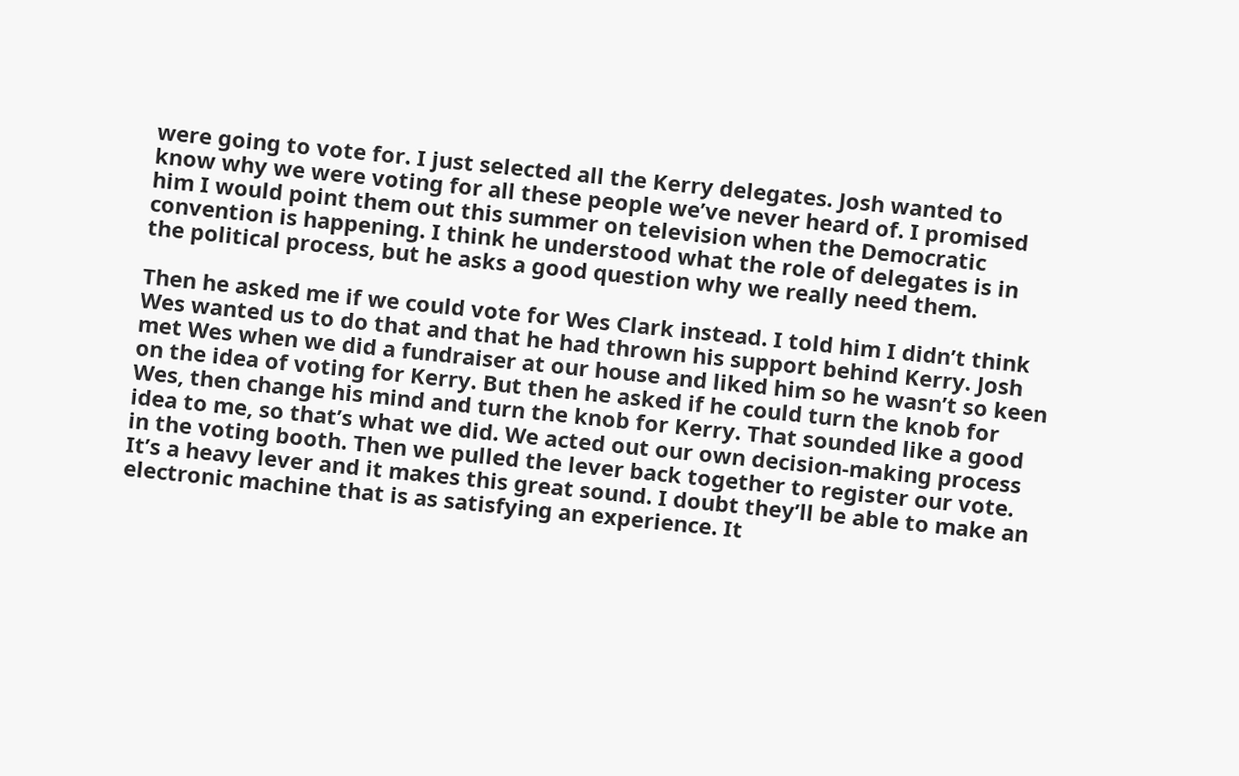were going to vote for. I just selected all the Kerry delegates. Josh wanted to know why we were voting for all these people we’ve never heard of. I promised him I would point them out this summer on television when the Democratic convention is happening. I think he understood what the role of delegates is in the political process, but he asks a good question why we really need them.

Then he asked me if we could vote for Wes Clark instead. I told him I didn’t think Wes wanted us to do that and that he had thrown his support behind Kerry. Josh met Wes when we did a fundraiser at our house and liked him so he wasn’t so keen on the idea of voting for Kerry. But then he asked if he could turn the knob for Wes, then change his mind and turn the knob for Kerry. That sounded like a good idea to me, so that’s what we did. We acted out our own decision-making process in the voting booth. Then we pulled the lever back together to register our vote. It’s a heavy lever and it makes this great sound. I doubt they’ll be able to make an electronic machine that is as satisfying an experience. It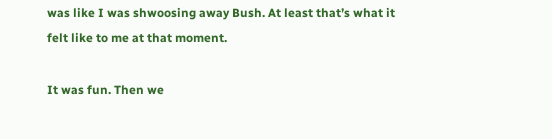was like I was shwoosing away Bush. At least that’s what it felt like to me at that moment.

It was fun. Then we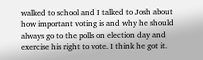walked to school and I talked to Josh about how important voting is and why he should always go to the polls on election day and exercise his right to vote. I think he got it.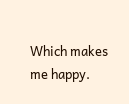Which makes me happy.